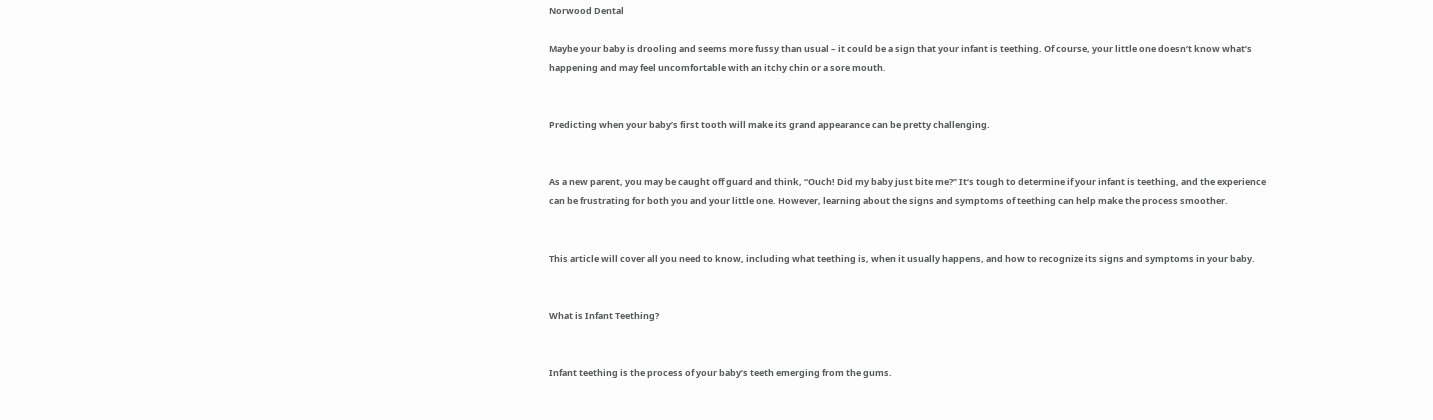Norwood Dental

Maybe your baby is drooling and seems more fussy than usual – it could be a sign that your infant is teething. Of course, your little one doesn’t know what’s happening and may feel uncomfortable with an itchy chin or a sore mouth.


Predicting when your baby’s first tooth will make its grand appearance can be pretty challenging.


As a new parent, you may be caught off guard and think, “Ouch! Did my baby just bite me?” It’s tough to determine if your infant is teething, and the experience can be frustrating for both you and your little one. However, learning about the signs and symptoms of teething can help make the process smoother.


This article will cover all you need to know, including what teething is, when it usually happens, and how to recognize its signs and symptoms in your baby.


What is Infant Teething?


Infant teething is the process of your baby’s teeth emerging from the gums.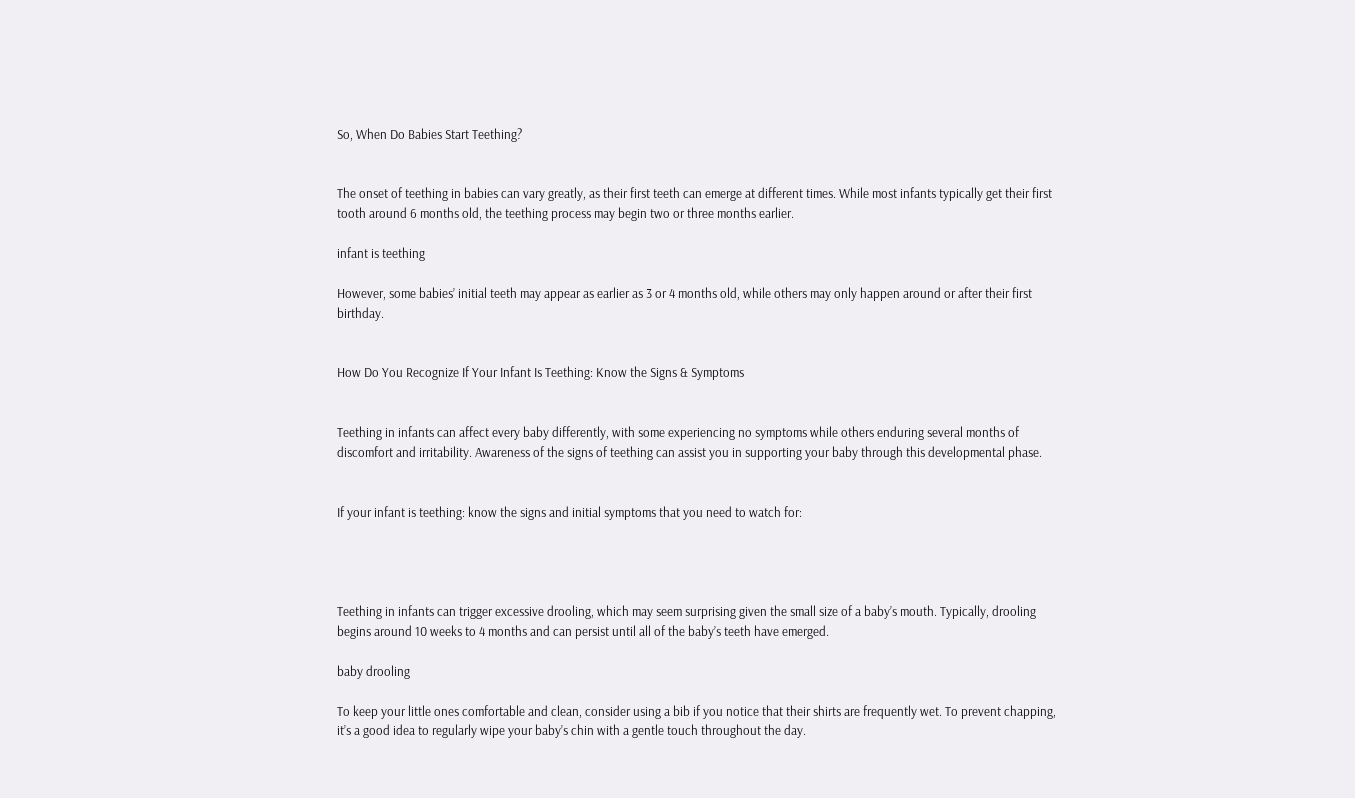So, When Do Babies Start Teething?


The onset of teething in babies can vary greatly, as their first teeth can emerge at different times. While most infants typically get their first tooth around 6 months old, the teething process may begin two or three months earlier.

infant is teething

However, some babies’ initial teeth may appear as earlier as 3 or 4 months old, while others may only happen around or after their first birthday.


How Do You Recognize If Your Infant Is Teething: Know the Signs & Symptoms


Teething in infants can affect every baby differently, with some experiencing no symptoms while others enduring several months of discomfort and irritability. Awareness of the signs of teething can assist you in supporting your baby through this developmental phase.


If your infant is teething: know the signs and initial symptoms that you need to watch for:




Teething in infants can trigger excessive drooling, which may seem surprising given the small size of a baby’s mouth. Typically, drooling begins around 10 weeks to 4 months and can persist until all of the baby’s teeth have emerged.

baby drooling

To keep your little ones comfortable and clean, consider using a bib if you notice that their shirts are frequently wet. To prevent chapping, it’s a good idea to regularly wipe your baby’s chin with a gentle touch throughout the day.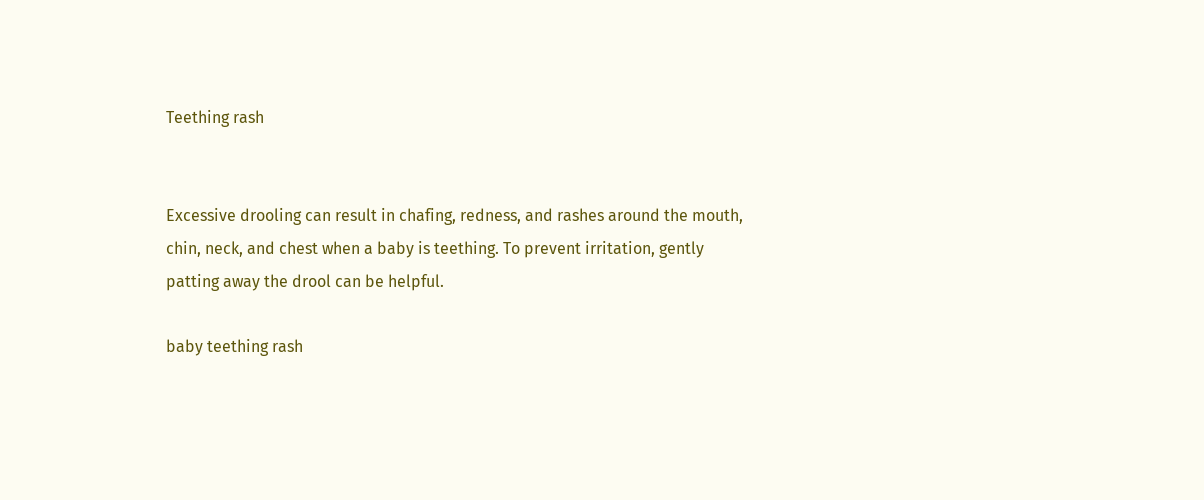Teething rash


Excessive drooling can result in chafing, redness, and rashes around the mouth, chin, neck, and chest when a baby is teething. To prevent irritation, gently patting away the drool can be helpful.

baby teething rash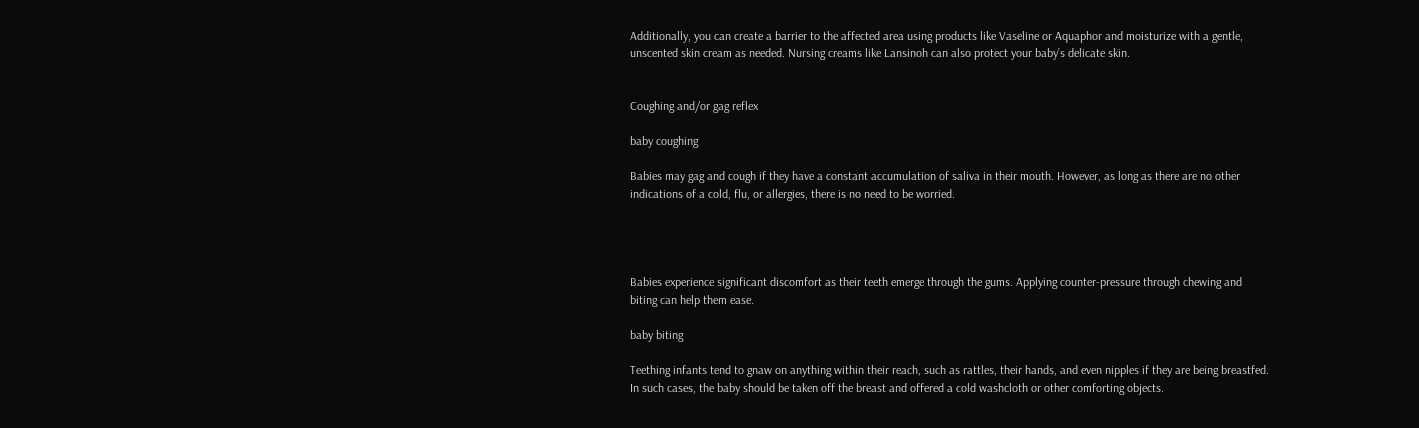Additionally, you can create a barrier to the affected area using products like Vaseline or Aquaphor and moisturize with a gentle, unscented skin cream as needed. Nursing creams like Lansinoh can also protect your baby’s delicate skin.


Coughing and/or gag reflex

baby coughing

Babies may gag and cough if they have a constant accumulation of saliva in their mouth. However, as long as there are no other indications of a cold, flu, or allergies, there is no need to be worried.




Babies experience significant discomfort as their teeth emerge through the gums. Applying counter-pressure through chewing and biting can help them ease.

baby biting

Teething infants tend to gnaw on anything within their reach, such as rattles, their hands, and even nipples if they are being breastfed. In such cases, the baby should be taken off the breast and offered a cold washcloth or other comforting objects.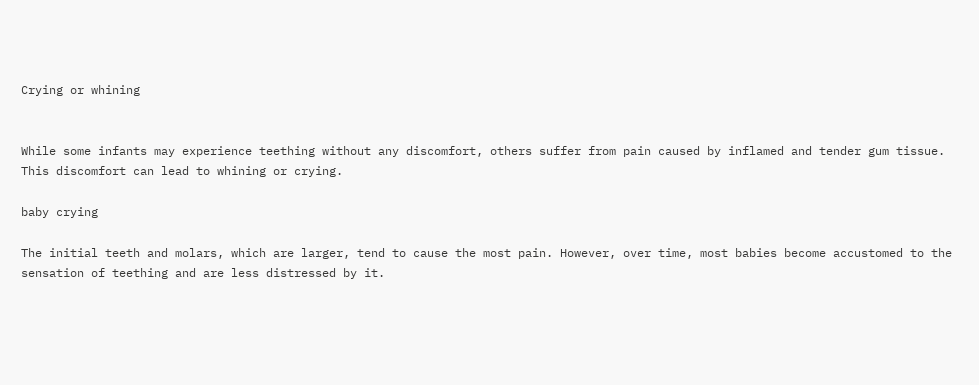Crying or whining


While some infants may experience teething without any discomfort, others suffer from pain caused by inflamed and tender gum tissue. This discomfort can lead to whining or crying.

baby crying

The initial teeth and molars, which are larger, tend to cause the most pain. However, over time, most babies become accustomed to the sensation of teething and are less distressed by it.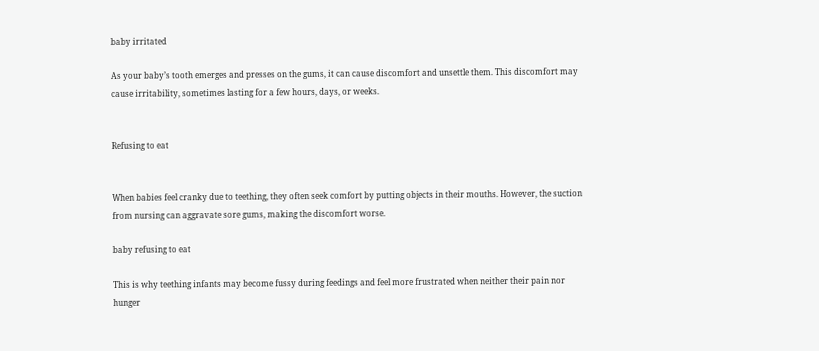baby irritated

As your baby’s tooth emerges and presses on the gums, it can cause discomfort and unsettle them. This discomfort may cause irritability, sometimes lasting for a few hours, days, or weeks.


Refusing to eat


When babies feel cranky due to teething, they often seek comfort by putting objects in their mouths. However, the suction from nursing can aggravate sore gums, making the discomfort worse.

baby refusing to eat

This is why teething infants may become fussy during feedings and feel more frustrated when neither their pain nor hunger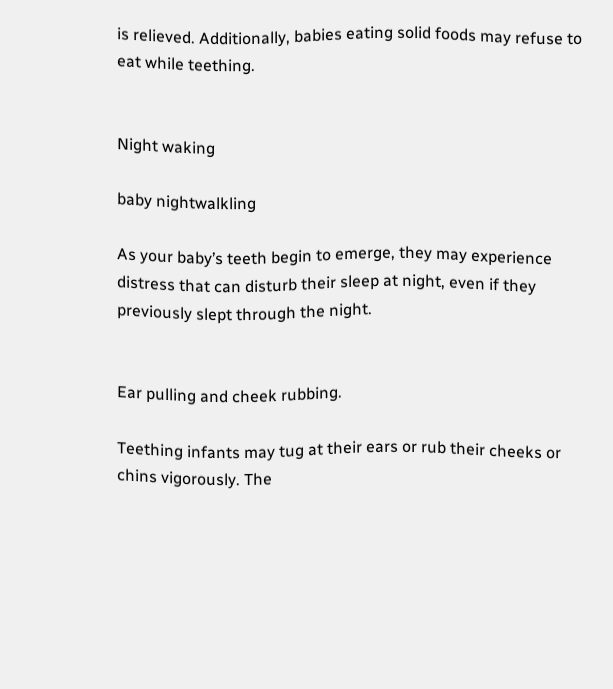is relieved. Additionally, babies eating solid foods may refuse to eat while teething.


Night waking

baby nightwalkling

As your baby’s teeth begin to emerge, they may experience distress that can disturb their sleep at night, even if they previously slept through the night.


Ear pulling and cheek rubbing.

Teething infants may tug at their ears or rub their cheeks or chins vigorously. The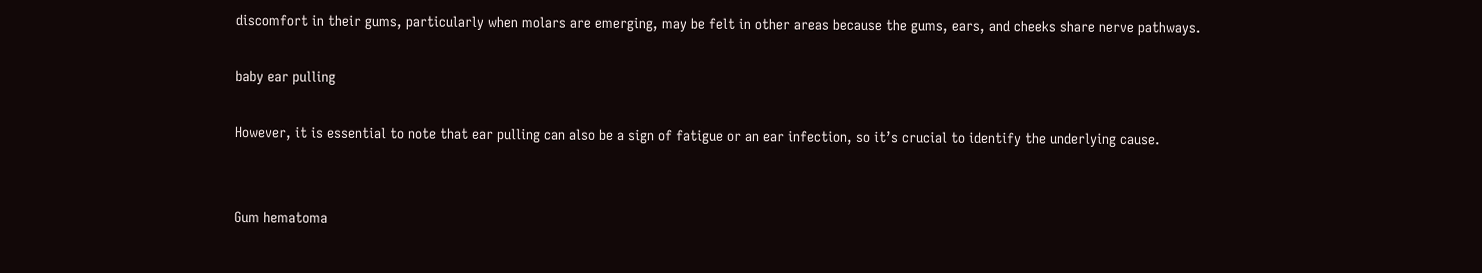discomfort in their gums, particularly when molars are emerging, may be felt in other areas because the gums, ears, and cheeks share nerve pathways.

baby ear pulling

However, it is essential to note that ear pulling can also be a sign of fatigue or an ear infection, so it’s crucial to identify the underlying cause.


Gum hematoma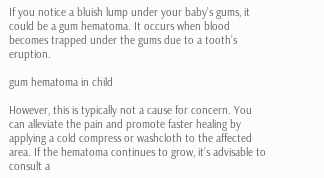If you notice a bluish lump under your baby’s gums, it could be a gum hematoma. It occurs when blood becomes trapped under the gums due to a tooth’s eruption.

gum hematoma in child

However, this is typically not a cause for concern. You can alleviate the pain and promote faster healing by applying a cold compress or washcloth to the affected area. If the hematoma continues to grow, it’s advisable to consult a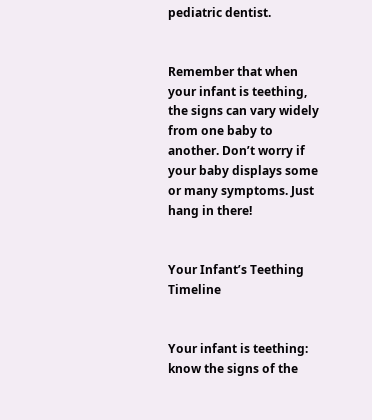pediatric dentist.


Remember that when your infant is teething, the signs can vary widely from one baby to another. Don’t worry if your baby displays some or many symptoms. Just hang in there!


Your Infant’s Teething Timeline


Your infant is teething: know the signs of the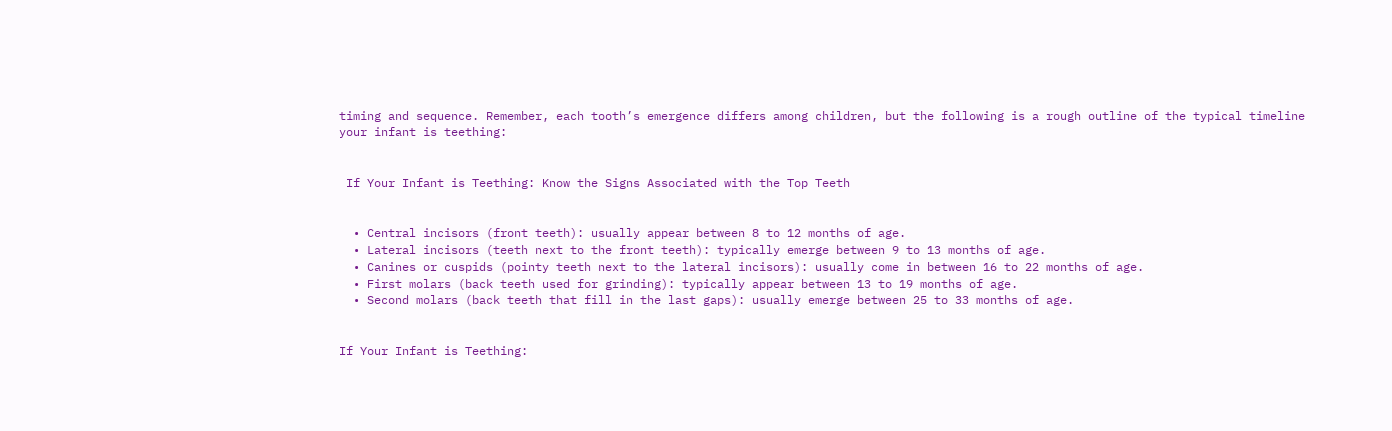timing and sequence. Remember, each tooth’s emergence differs among children, but the following is a rough outline of the typical timeline your infant is teething:


 If Your Infant is Teething: Know the Signs Associated with the Top Teeth


  • Central incisors (front teeth): usually appear between 8 to 12 months of age.
  • Lateral incisors (teeth next to the front teeth): typically emerge between 9 to 13 months of age.
  • Canines or cuspids (pointy teeth next to the lateral incisors): usually come in between 16 to 22 months of age.
  • First molars (back teeth used for grinding): typically appear between 13 to 19 months of age.
  • Second molars (back teeth that fill in the last gaps): usually emerge between 25 to 33 months of age.


If Your Infant is Teething: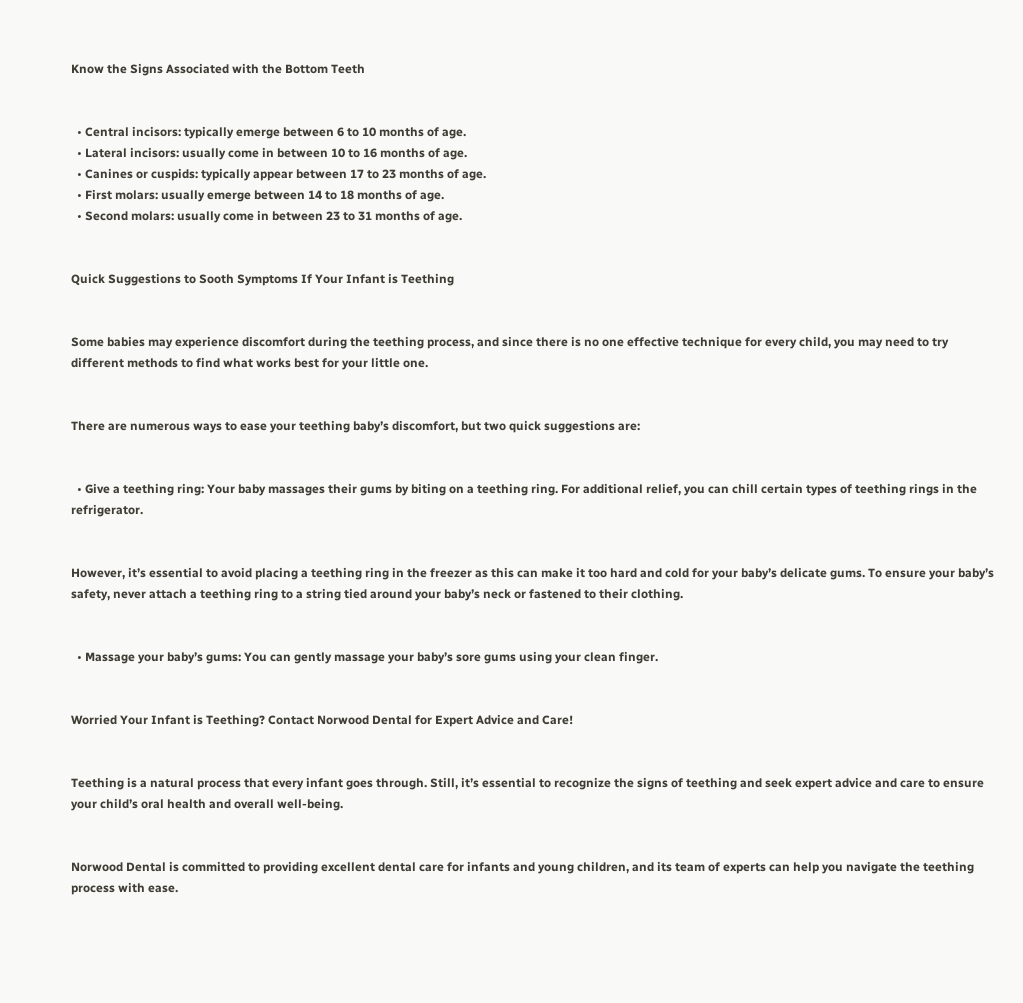Know the Signs Associated with the Bottom Teeth


  • Central incisors: typically emerge between 6 to 10 months of age.
  • Lateral incisors: usually come in between 10 to 16 months of age.
  • Canines or cuspids: typically appear between 17 to 23 months of age.
  • First molars: usually emerge between 14 to 18 months of age.
  • Second molars: usually come in between 23 to 31 months of age.


Quick Suggestions to Sooth Symptoms If Your Infant is Teething


Some babies may experience discomfort during the teething process, and since there is no one effective technique for every child, you may need to try different methods to find what works best for your little one.


There are numerous ways to ease your teething baby’s discomfort, but two quick suggestions are:


  • Give a teething ring: Your baby massages their gums by biting on a teething ring. For additional relief, you can chill certain types of teething rings in the refrigerator.


However, it’s essential to avoid placing a teething ring in the freezer as this can make it too hard and cold for your baby’s delicate gums. To ensure your baby’s safety, never attach a teething ring to a string tied around your baby’s neck or fastened to their clothing.


  • Massage your baby’s gums: You can gently massage your baby’s sore gums using your clean finger.


Worried Your Infant is Teething? Contact Norwood Dental for Expert Advice and Care!


Teething is a natural process that every infant goes through. Still, it’s essential to recognize the signs of teething and seek expert advice and care to ensure your child’s oral health and overall well-being.


Norwood Dental is committed to providing excellent dental care for infants and young children, and its team of experts can help you navigate the teething process with ease.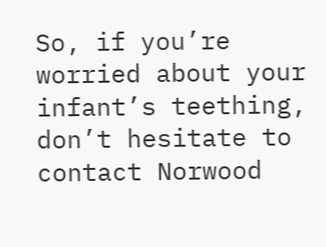So, if you’re worried about your infant’s teething, don’t hesitate to contact Norwood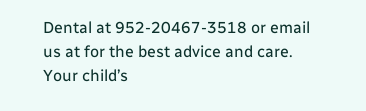Dental at 952-20467-3518 or email us at for the best advice and care. Your child’s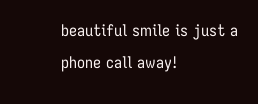beautiful smile is just a phone call away!